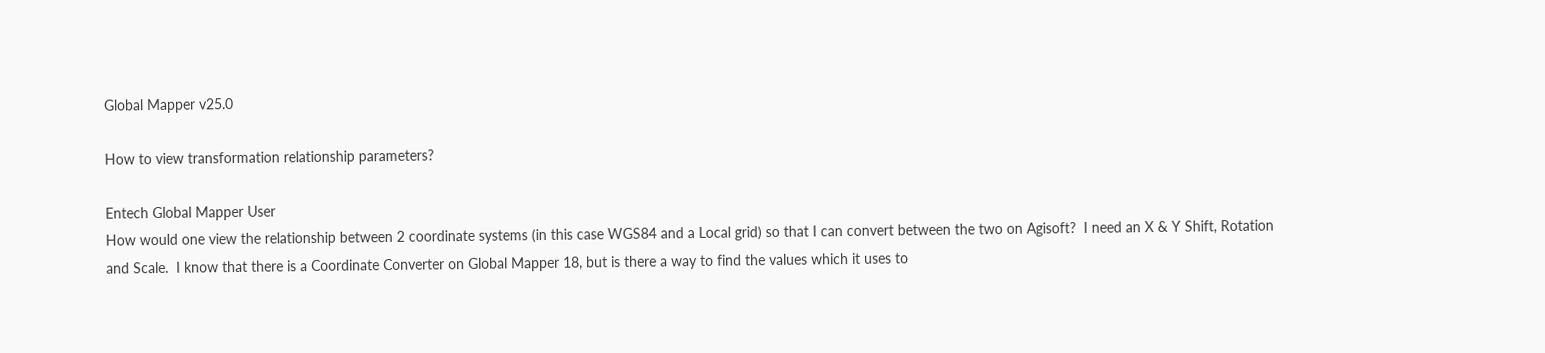Global Mapper v25.0

How to view transformation relationship parameters?

Entech Global Mapper User
How would one view the relationship between 2 coordinate systems (in this case WGS84 and a Local grid) so that I can convert between the two on Agisoft?  I need an X & Y Shift, Rotation and Scale.  I know that there is a Coordinate Converter on Global Mapper 18, but is there a way to find the values which it uses to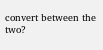convert between the two?